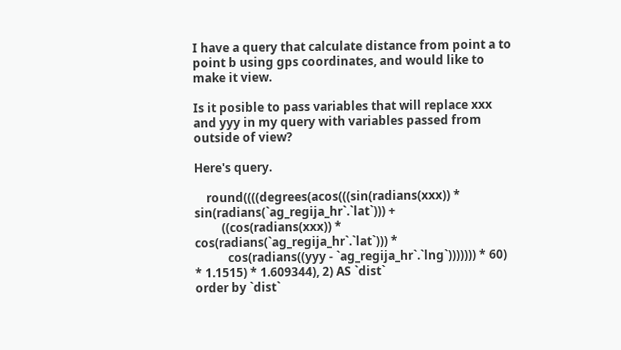I have a query that calculate distance from point a to point b using gps coordinates, and would like to make it view.

Is it posible to pass variables that will replace xxx and yyy in my query with variables passed from outside of view?

Here's query.

    round((((degrees(acos(((sin(radians(xxx)) * sin(radians(`ag_regija_hr`.`lat`))) +
         ((cos(radians(xxx)) * cos(radians(`ag_regija_hr`.`lat`))) *
           cos(radians((yyy - `ag_regija_hr`.`lng`))))))) * 60) * 1.1515) * 1.609344), 2) AS `dist`
order by `dist`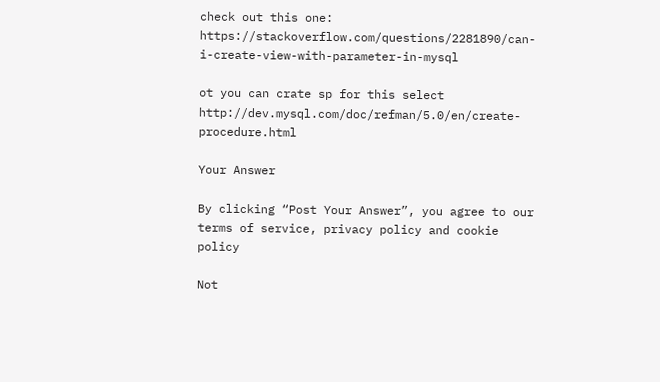check out this one: https://stackoverflow.com/questions/2281890/can-i-create-view-with-parameter-in-mysql

ot you can crate sp for this select http://dev.mysql.com/doc/refman/5.0/en/create-procedure.html

Your Answer

By clicking “Post Your Answer”, you agree to our terms of service, privacy policy and cookie policy

Not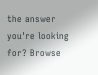the answer you're looking for? Browse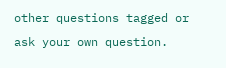other questions tagged or ask your own question.